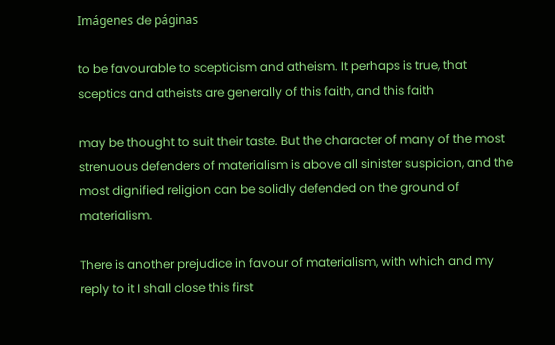Imágenes de páginas

to be favourable to scepticism and atheism. It perhaps is true, that sceptics and atheists are generally of this faith, and this faith

may be thought to suit their taste. But the character of many of the most strenuous defenders of materialism is above all sinister suspicion, and the most dignified religion can be solidly defended on the ground of materialism.

There is another prejudice in favour of materialism, with which and my reply to it I shall close this first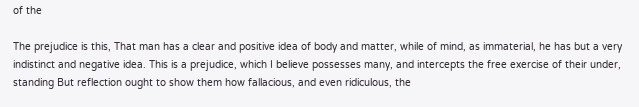of the

The prejudice is this, That man has a clear and positive idea of body and matter, while of mind, as immaterial, he has but a very indistinct and negative idea. This is a prejudice, which I believe possesses many, and intercepts the free exercise of their under, standing But reflection ought to show them how fallacious, and even ridiculous, the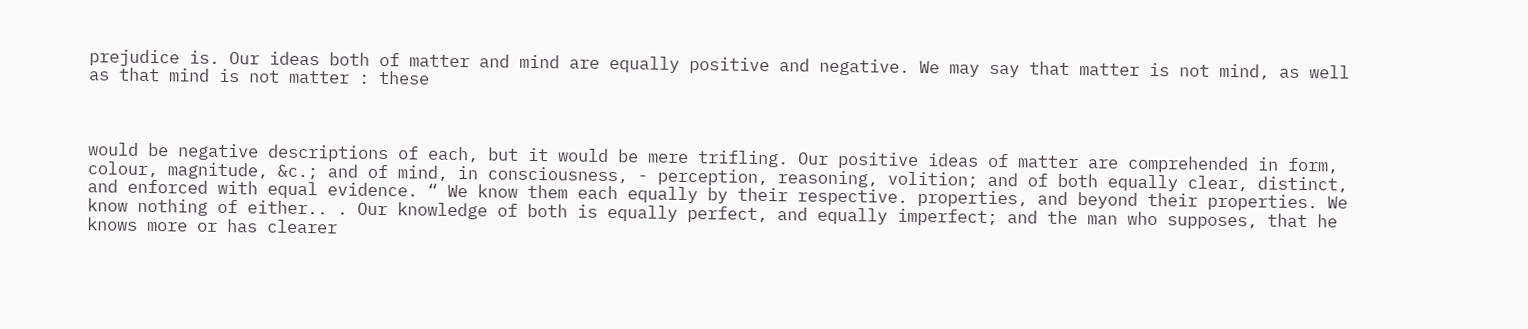prejudice is. Our ideas both of matter and mind are equally positive and negative. We may say that matter is not mind, as well as that mind is not matter : these



would be negative descriptions of each, but it would be mere trifling. Our positive ideas of matter are comprehended in form, colour, magnitude, &c.; and of mind, in consciousness, - perception, reasoning, volition; and of both equally clear, distinct, and enforced with equal evidence. “ We know them each equally by their respective. properties, and beyond their properties. We know nothing of either.. . Our knowledge of both is equally perfect, and equally imperfect; and the man who supposes, that he knows more or has clearer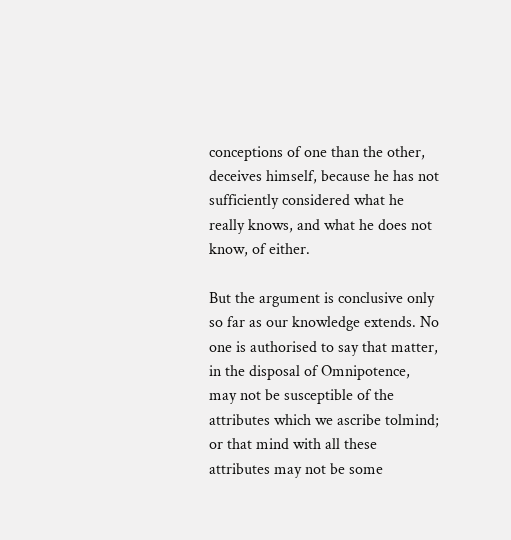conceptions of one than the other, deceives himself, because he has not sufficiently considered what he really knows, and what he does not know, of either.

But the argument is conclusive only so far as our knowledge extends. No one is authorised to say that matter, in the disposal of Omnipotence, may not be susceptible of the attributes which we ascribe tolmind; or that mind with all these attributes may not be some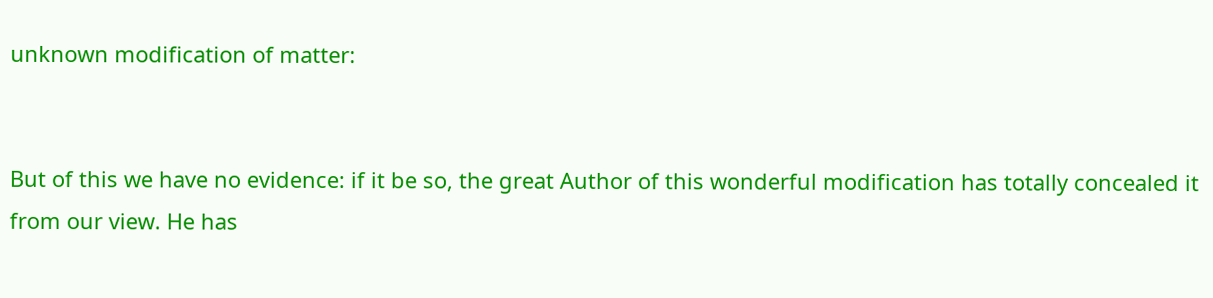unknown modification of matter:


But of this we have no evidence: if it be so, the great Author of this wonderful modification has totally concealed it from our view. He has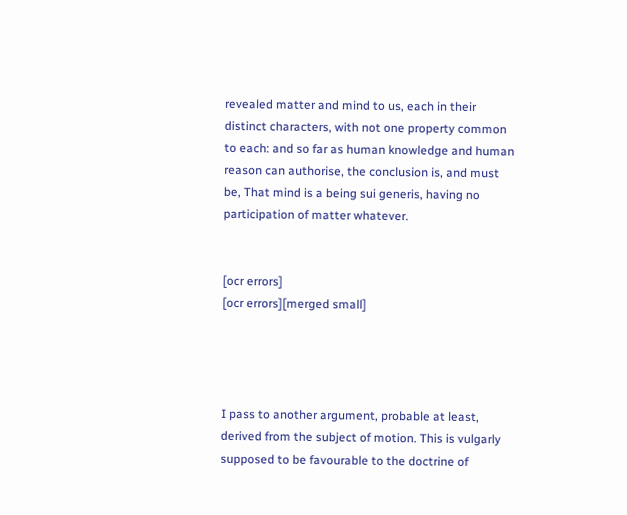revealed matter and mind to us, each in their distinct characters, with not one property common to each: and so far as human knowledge and human reason can authorise, the conclusion is, and must be, That mind is a being sui generis, having no participation of matter whatever.


[ocr errors]
[ocr errors][merged small]




I pass to another argument, probable at least, derived from the subject of motion. This is vulgarly supposed to be favourable to the doctrine of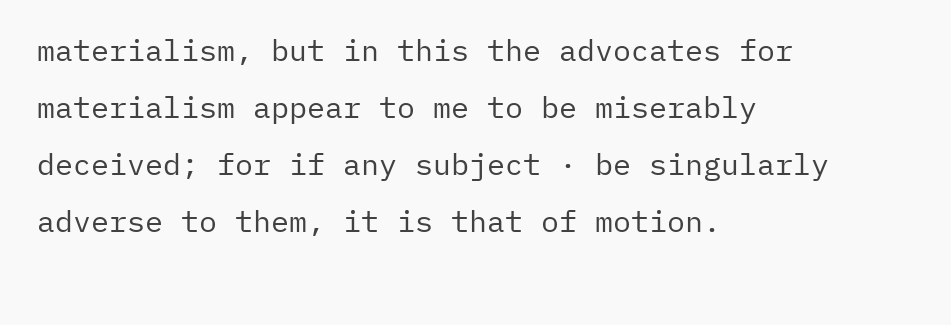materialism, but in this the advocates for materialism appear to me to be miserably deceived; for if any subject · be singularly adverse to them, it is that of motion.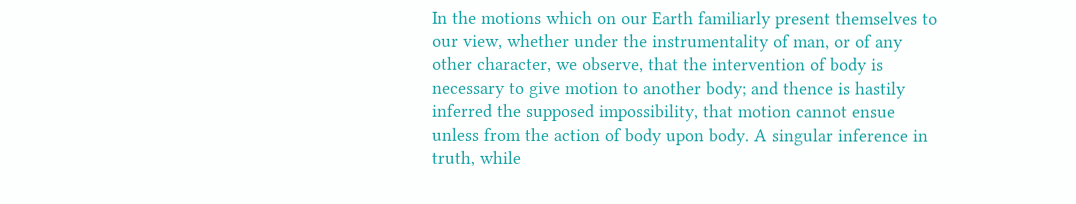In the motions which on our Earth familiarly present themselves to our view, whether under the instrumentality of man, or of any other character, we observe, that the intervention of body is necessary to give motion to another body; and thence is hastily inferred the supposed impossibility, that motion cannot ensue unless from the action of body upon body. A singular inference in truth, while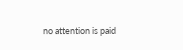no attention is paid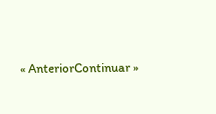« AnteriorContinuar »